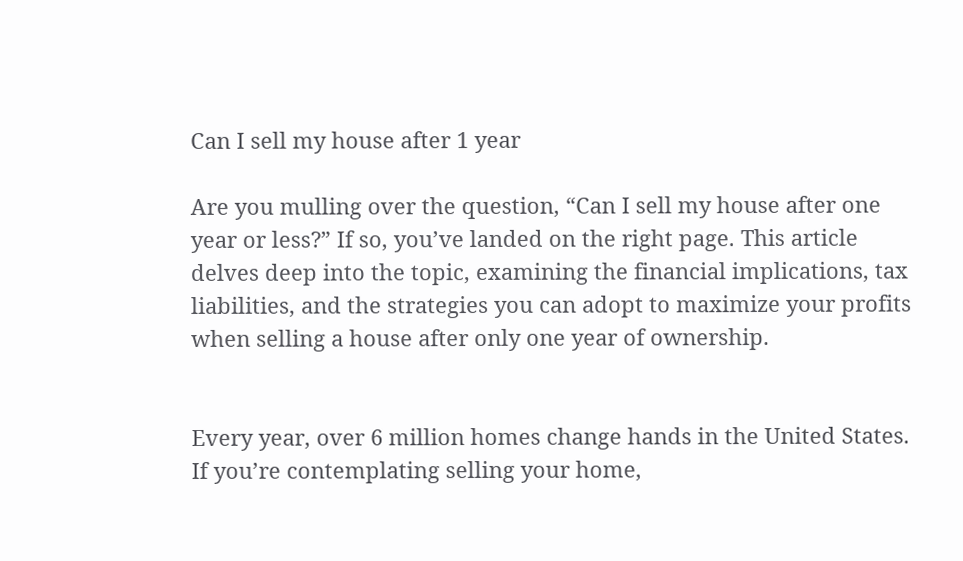Can I sell my house after 1 year

Are you mulling over the question, “Can I sell my house after one year or less?” If so, you’ve landed on the right page. This article delves deep into the topic, examining the financial implications, tax liabilities, and the strategies you can adopt to maximize your profits when selling a house after only one year of ownership.


Every year, over 6 million homes change hands in the United States. If you’re contemplating selling your home,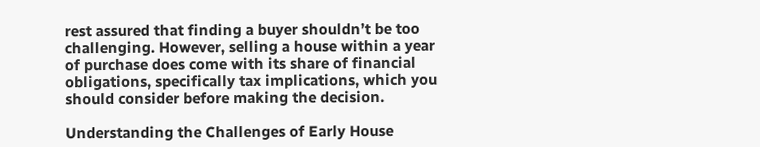rest assured that finding a buyer shouldn’t be too challenging. However, selling a house within a year of purchase does come with its share of financial obligations, specifically tax implications, which you should consider before making the decision.

Understanding the Challenges of Early House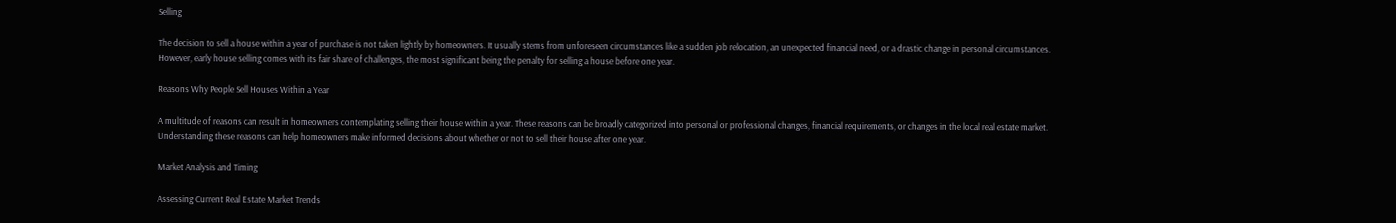Selling

The decision to sell a house within a year of purchase is not taken lightly by homeowners. It usually stems from unforeseen circumstances like a sudden job relocation, an unexpected financial need, or a drastic change in personal circumstances. However, early house selling comes with its fair share of challenges, the most significant being the penalty for selling a house before one year.

Reasons Why People Sell Houses Within a Year

A multitude of reasons can result in homeowners contemplating selling their house within a year. These reasons can be broadly categorized into personal or professional changes, financial requirements, or changes in the local real estate market. Understanding these reasons can help homeowners make informed decisions about whether or not to sell their house after one year.

Market Analysis and Timing

Assessing Current Real Estate Market Trends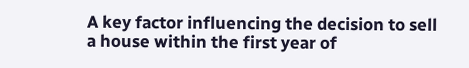A key factor influencing the decision to sell a house within the first year of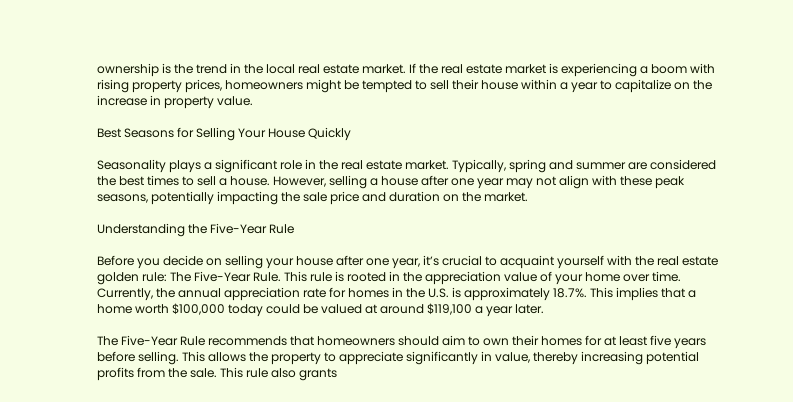ownership is the trend in the local real estate market. If the real estate market is experiencing a boom with rising property prices, homeowners might be tempted to sell their house within a year to capitalize on the increase in property value.

Best Seasons for Selling Your House Quickly

Seasonality plays a significant role in the real estate market. Typically, spring and summer are considered the best times to sell a house. However, selling a house after one year may not align with these peak seasons, potentially impacting the sale price and duration on the market.

Understanding the Five-Year Rule

Before you decide on selling your house after one year, it’s crucial to acquaint yourself with the real estate golden rule: The Five-Year Rule. This rule is rooted in the appreciation value of your home over time. Currently, the annual appreciation rate for homes in the U.S. is approximately 18.7%. This implies that a home worth $100,000 today could be valued at around $119,100 a year later.

The Five-Year Rule recommends that homeowners should aim to own their homes for at least five years before selling. This allows the property to appreciate significantly in value, thereby increasing potential profits from the sale. This rule also grants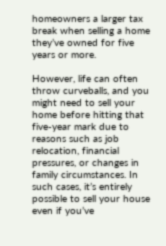homeowners a larger tax break when selling a home they’ve owned for five years or more.

However, life can often throw curveballs, and you might need to sell your home before hitting that five-year mark due to reasons such as job relocation, financial pressures, or changes in family circumstances. In such cases, it’s entirely possible to sell your house even if you’ve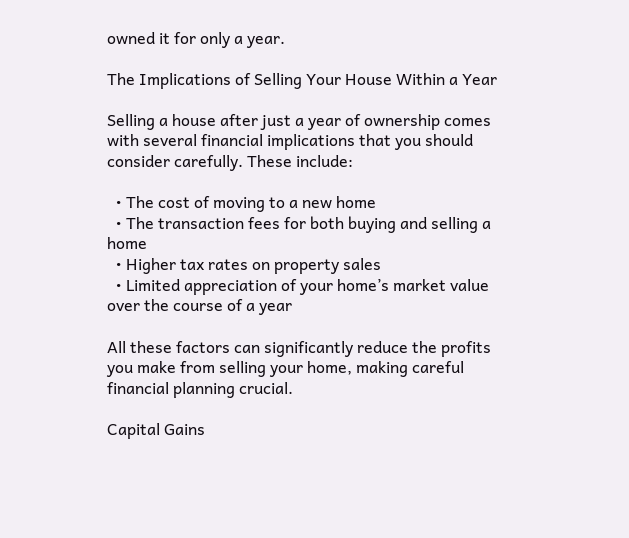owned it for only a year.

The Implications of Selling Your House Within a Year

Selling a house after just a year of ownership comes with several financial implications that you should consider carefully. These include:

  • The cost of moving to a new home
  • The transaction fees for both buying and selling a home
  • Higher tax rates on property sales
  • Limited appreciation of your home’s market value over the course of a year

All these factors can significantly reduce the profits you make from selling your home, making careful financial planning crucial.

Capital Gains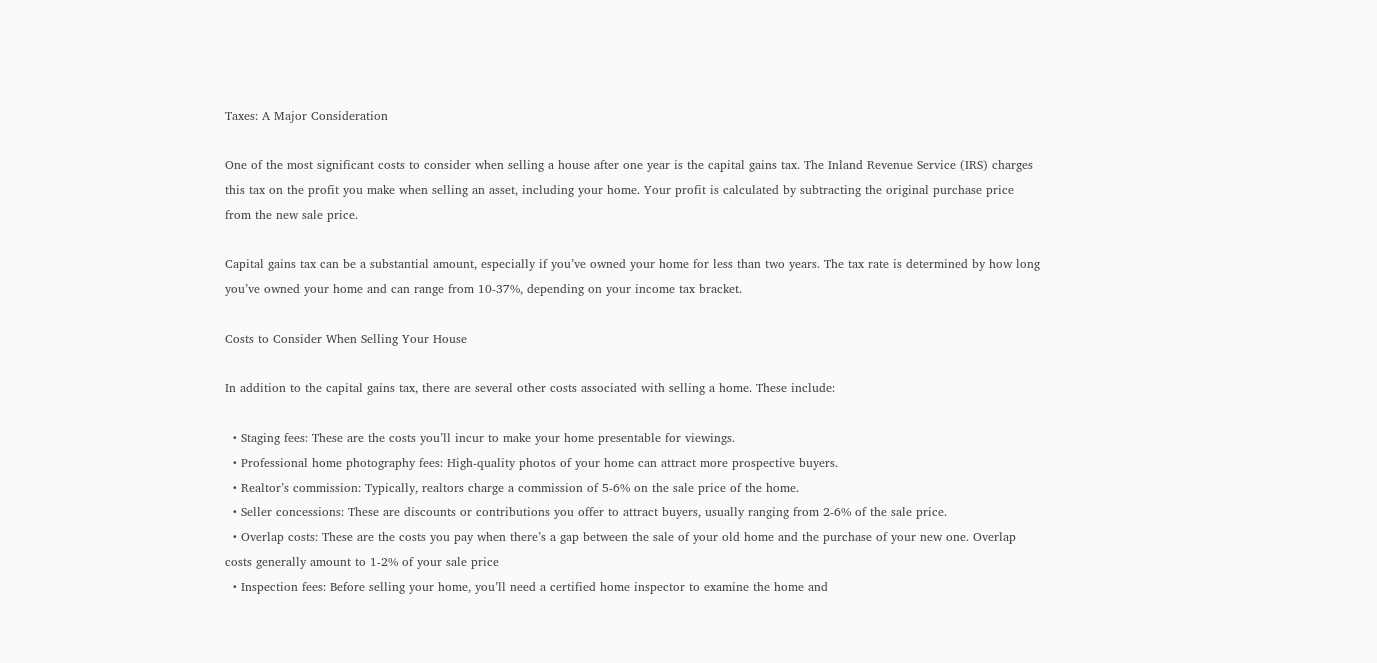Taxes: A Major Consideration

One of the most significant costs to consider when selling a house after one year is the capital gains tax. The Inland Revenue Service (IRS) charges this tax on the profit you make when selling an asset, including your home. Your profit is calculated by subtracting the original purchase price from the new sale price.

Capital gains tax can be a substantial amount, especially if you’ve owned your home for less than two years. The tax rate is determined by how long you’ve owned your home and can range from 10-37%, depending on your income tax bracket.

Costs to Consider When Selling Your House

In addition to the capital gains tax, there are several other costs associated with selling a home. These include:

  • Staging fees: These are the costs you’ll incur to make your home presentable for viewings.
  • Professional home photography fees: High-quality photos of your home can attract more prospective buyers.
  • Realtor’s commission: Typically, realtors charge a commission of 5-6% on the sale price of the home.
  • Seller concessions: These are discounts or contributions you offer to attract buyers, usually ranging from 2-6% of the sale price.
  • Overlap costs: These are the costs you pay when there’s a gap between the sale of your old home and the purchase of your new one. Overlap costs generally amount to 1-2% of your sale price
  • Inspection fees: Before selling your home, you’ll need a certified home inspector to examine the home and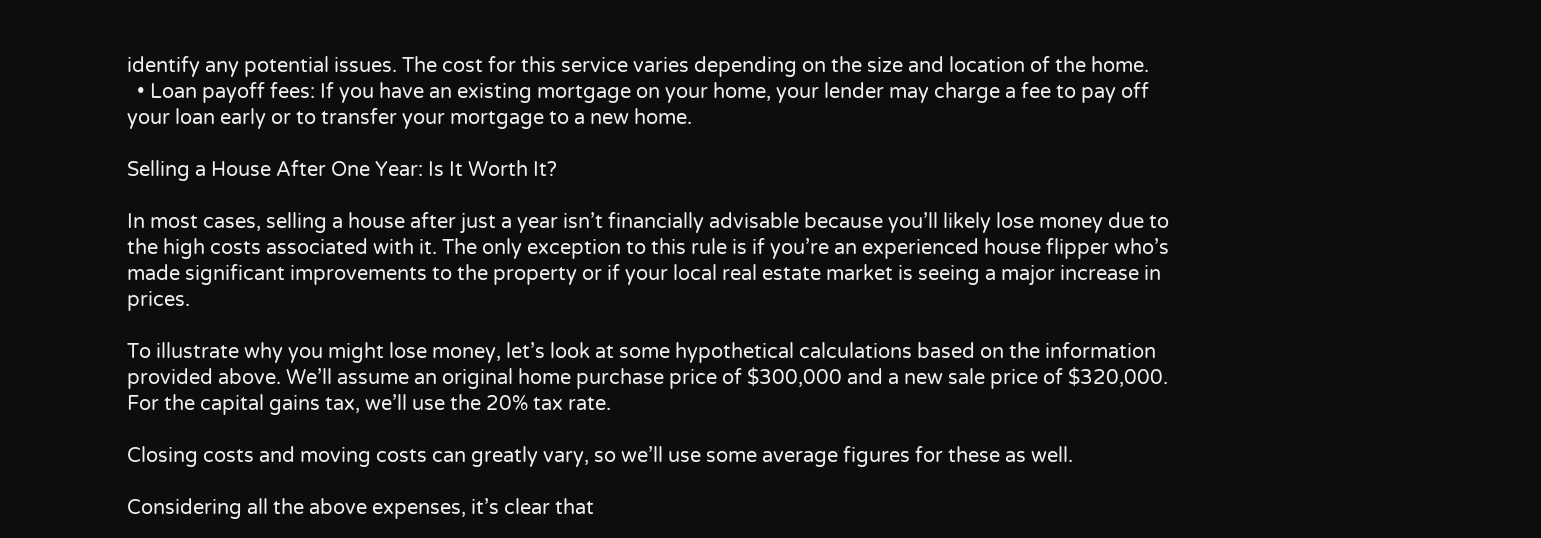identify any potential issues. The cost for this service varies depending on the size and location of the home.
  • Loan payoff fees: If you have an existing mortgage on your home, your lender may charge a fee to pay off your loan early or to transfer your mortgage to a new home.

Selling a House After One Year: Is It Worth It?

In most cases, selling a house after just a year isn’t financially advisable because you’ll likely lose money due to the high costs associated with it. The only exception to this rule is if you’re an experienced house flipper who’s made significant improvements to the property or if your local real estate market is seeing a major increase in prices.

To illustrate why you might lose money, let’s look at some hypothetical calculations based on the information provided above. We’ll assume an original home purchase price of $300,000 and a new sale price of $320,000. For the capital gains tax, we’ll use the 20% tax rate.

Closing costs and moving costs can greatly vary, so we’ll use some average figures for these as well.

Considering all the above expenses, it’s clear that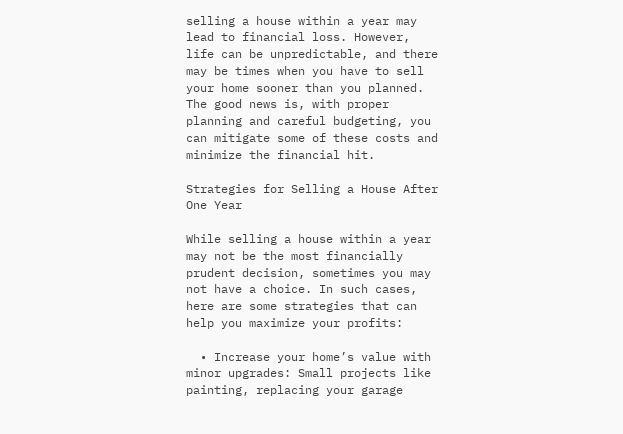selling a house within a year may lead to financial loss. However, life can be unpredictable, and there may be times when you have to sell your home sooner than you planned. The good news is, with proper planning and careful budgeting, you can mitigate some of these costs and minimize the financial hit.

Strategies for Selling a House After One Year

While selling a house within a year may not be the most financially prudent decision, sometimes you may not have a choice. In such cases, here are some strategies that can help you maximize your profits:

  • Increase your home’s value with minor upgrades: Small projects like painting, replacing your garage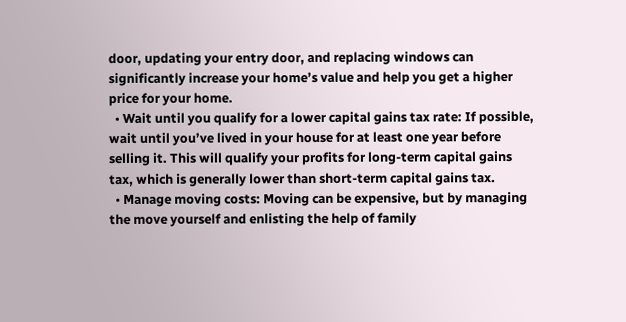door, updating your entry door, and replacing windows can significantly increase your home’s value and help you get a higher price for your home.
  • Wait until you qualify for a lower capital gains tax rate: If possible, wait until you’ve lived in your house for at least one year before selling it. This will qualify your profits for long-term capital gains tax, which is generally lower than short-term capital gains tax.
  • Manage moving costs: Moving can be expensive, but by managing the move yourself and enlisting the help of family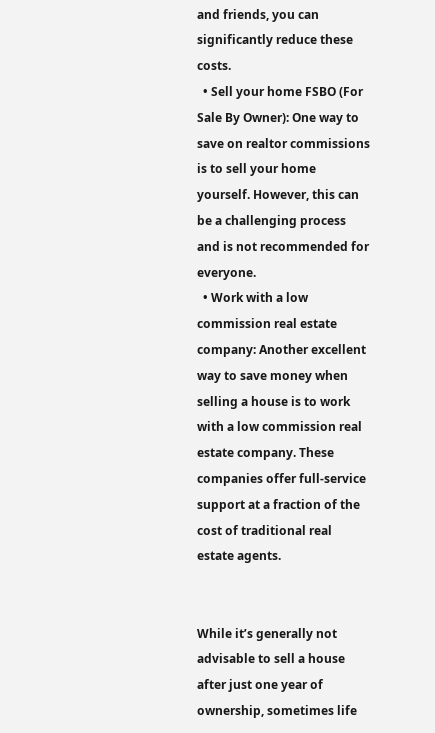and friends, you can significantly reduce these costs.
  • Sell your home FSBO (For Sale By Owner): One way to save on realtor commissions is to sell your home yourself. However, this can be a challenging process and is not recommended for everyone.
  • Work with a low commission real estate company: Another excellent way to save money when selling a house is to work with a low commission real estate company. These companies offer full-service support at a fraction of the cost of traditional real estate agents.


While it’s generally not advisable to sell a house after just one year of ownership, sometimes life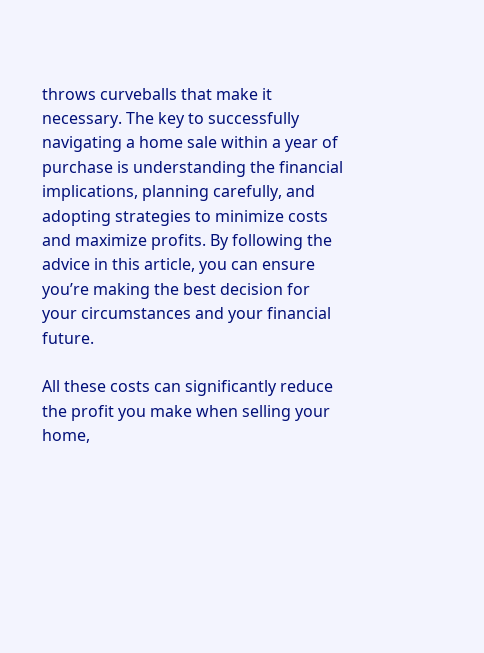throws curveballs that make it necessary. The key to successfully navigating a home sale within a year of purchase is understanding the financial implications, planning carefully, and adopting strategies to minimize costs and maximize profits. By following the advice in this article, you can ensure you’re making the best decision for your circumstances and your financial future.

All these costs can significantly reduce the profit you make when selling your home,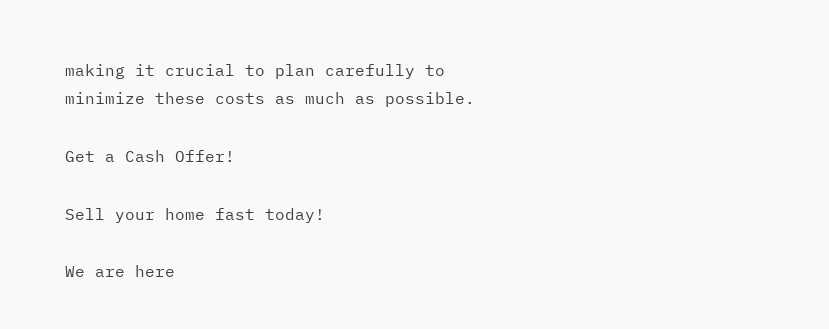making it crucial to plan carefully to minimize these costs as much as possible.

Get a Cash Offer!

Sell your home fast today!

We are here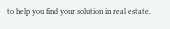to help you find your solution in real estate.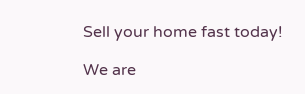Sell your home fast today!

We are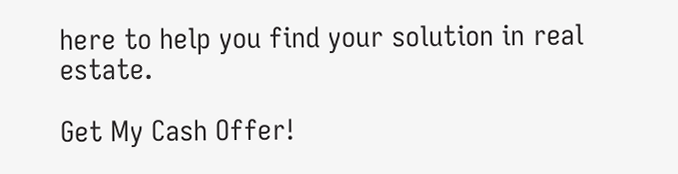here to help you find your solution in real estate.

Get My Cash Offer!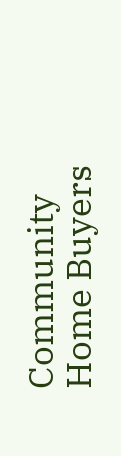Community Home Buyers